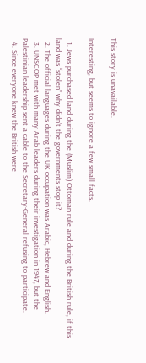This story is unavailable.

Interesting, but seems to ignore a few small facts.

  1. Jews purchased land during the (Muslim) Ottoman rule and during the British rule, if this land was “stolen” why didn’t the governments stop it?
  2. The official languages during the UK occupation was Arabic, Hebrew and English.
  3. UNSCOP met with many Arab leaders during their investigation in 1947, but the Palestinian leadership sent a cable to the Secretary-General refusing to participate.
  4. Since everyone knew the British were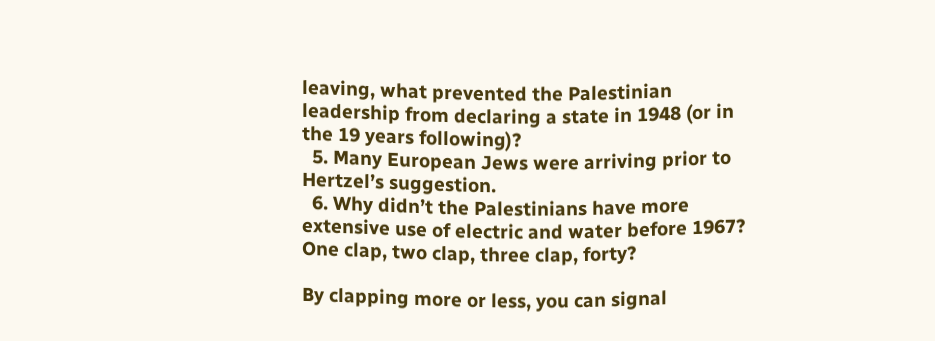leaving, what prevented the Palestinian leadership from declaring a state in 1948 (or in the 19 years following)?
  5. Many European Jews were arriving prior to Hertzel’s suggestion.
  6. Why didn’t the Palestinians have more extensive use of electric and water before 1967?
One clap, two clap, three clap, forty?

By clapping more or less, you can signal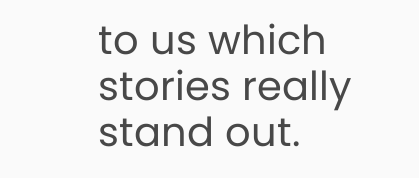to us which stories really stand out.